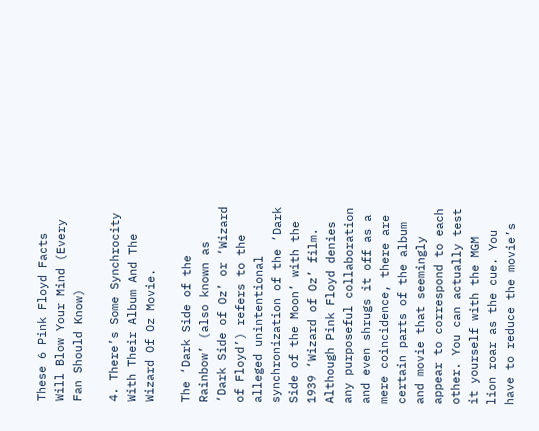These 6 Pink Floyd Facts Will Blow Your Mind (Every Fan Should Know)

4. There’s Some Synchrocity With Their Album And The Wizard Of Oz Movie.

The ‘Dark Side of the Rainbow’ (also known as ‘Dark Side of Oz’ or ‘Wizard of Floyd’) refers to the alleged unintentional synchronization of the ‘Dark Side of the Moon’ with the 1939 ‘Wizard of Oz’ film. Although Pink Floyd denies any purposeful collaboration and even shrugs it off as a mere coincidence, there are certain parts of the album and movie that seemingly appear to correspond to each other. You can actually test it yourself with the MGM lion roar as the cue. You have to reduce the movie’s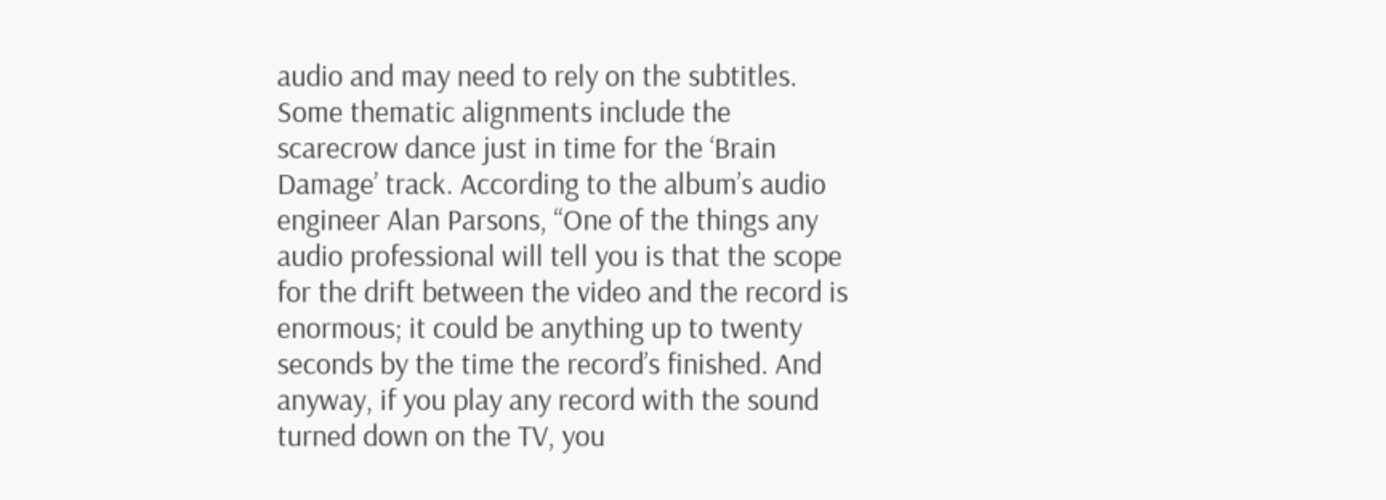audio and may need to rely on the subtitles. Some thematic alignments include the scarecrow dance just in time for the ‘Brain Damage’ track. According to the album’s audio engineer Alan Parsons, “One of the things any audio professional will tell you is that the scope for the drift between the video and the record is enormous; it could be anything up to twenty seconds by the time the record’s finished. And anyway, if you play any record with the sound turned down on the TV, you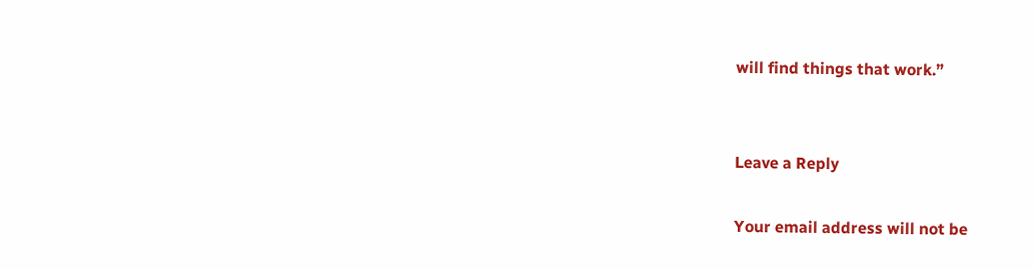will find things that work.”


Leave a Reply

Your email address will not be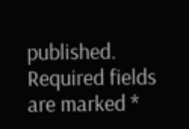published. Required fields are marked *